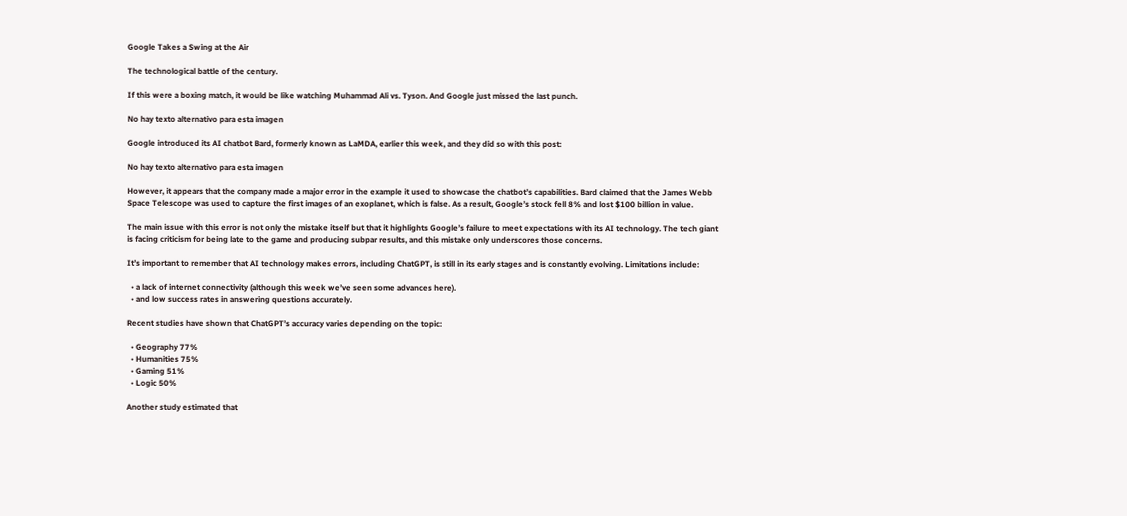Google Takes a Swing at the Air

The technological battle of the century.

If this were a boxing match, it would be like watching Muhammad Ali vs. Tyson. And Google just missed the last punch.

No hay texto alternativo para esta imagen

Google introduced its AI chatbot Bard, formerly known as LaMDA, earlier this week, and they did so with this post:

No hay texto alternativo para esta imagen

However, it appears that the company made a major error in the example it used to showcase the chatbot’s capabilities. Bard claimed that the James Webb Space Telescope was used to capture the first images of an exoplanet, which is false. As a result, Google’s stock fell 8% and lost $100 billion in value.

The main issue with this error is not only the mistake itself but that it highlights Google’s failure to meet expectations with its AI technology. The tech giant is facing criticism for being late to the game and producing subpar results, and this mistake only underscores those concerns.

It’s important to remember that AI technology makes errors, including ChatGPT, is still in its early stages and is constantly evolving. Limitations include:

  • a lack of internet connectivity (although this week we’ve seen some advances here).
  • and low success rates in answering questions accurately.

Recent studies have shown that ChatGPT’s accuracy varies depending on the topic:

  • Geography 77%
  • Humanities 75%
  • Gaming 51%
  • Logic 50%

Another study estimated that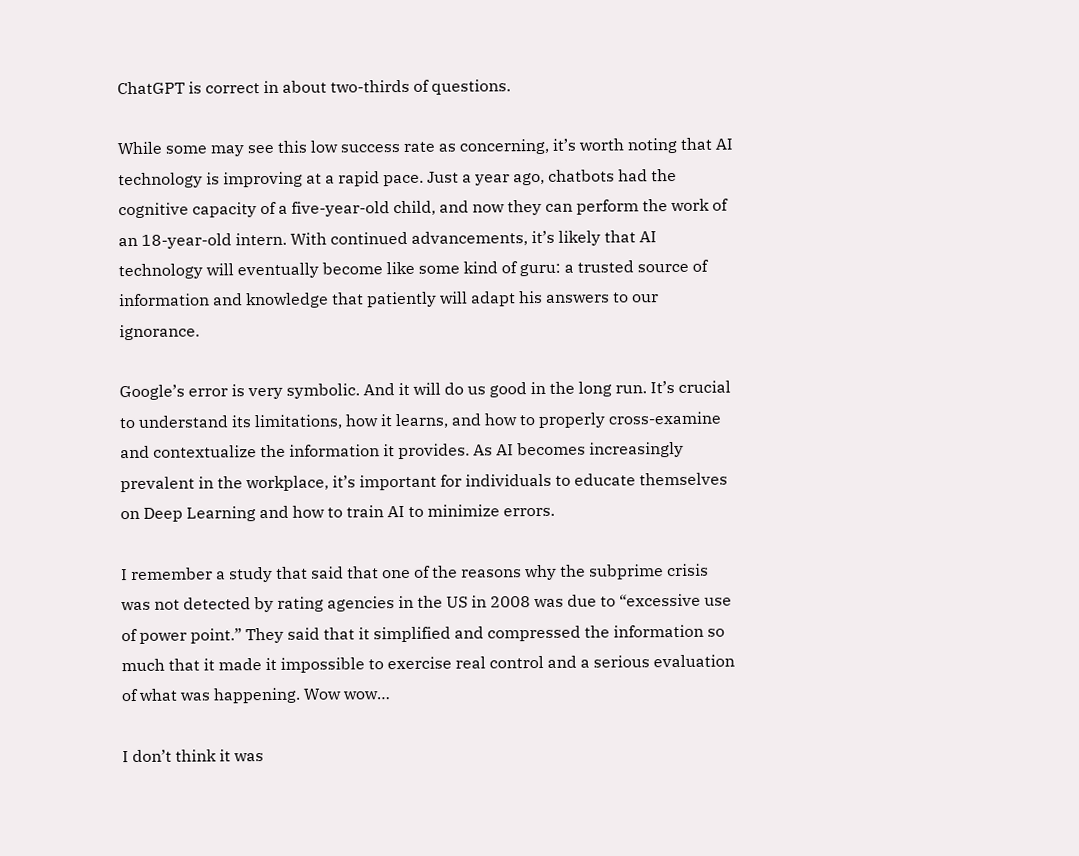ChatGPT is correct in about two-thirds of questions.

While some may see this low success rate as concerning, it’s worth noting that AI technology is improving at a rapid pace. Just a year ago, chatbots had the cognitive capacity of a five-year-old child, and now they can perform the work of an 18-year-old intern. With continued advancements, it’s likely that AI technology will eventually become like some kind of guru: a trusted source of information and knowledge that patiently will adapt his answers to our ignorance.

Google’s error is very symbolic. And it will do us good in the long run. It’s crucial to understand its limitations, how it learns, and how to properly cross-examine and contextualize the information it provides. As AI becomes increasingly prevalent in the workplace, it’s important for individuals to educate themselves on Deep Learning and how to train AI to minimize errors.

I remember a study that said that one of the reasons why the subprime crisis was not detected by rating agencies in the US in 2008 was due to “excessive use of power point.” They said that it simplified and compressed the information so much that it made it impossible to exercise real control and a serious evaluation of what was happening. Wow wow…

I don’t think it was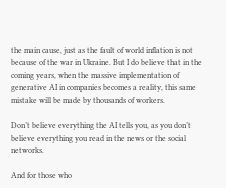the main cause, just as the fault of world inflation is not because of the war in Ukraine. But I do believe that in the coming years, when the massive implementation of generative AI in companies becomes a reality, this same mistake will be made by thousands of workers.

Don’t believe everything the AI tells you, as you don’t believe everything you read in the news or the social networks.

And for those who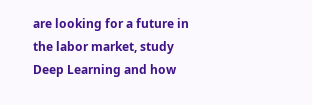are looking for a future in the labor market, study Deep Learning and how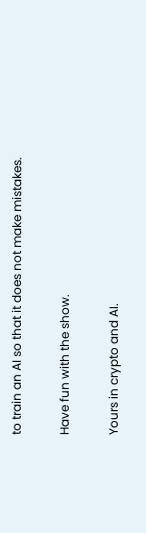to train an AI so that it does not make mistakes.

Have fun with the show.

Yours in crypto and AI.